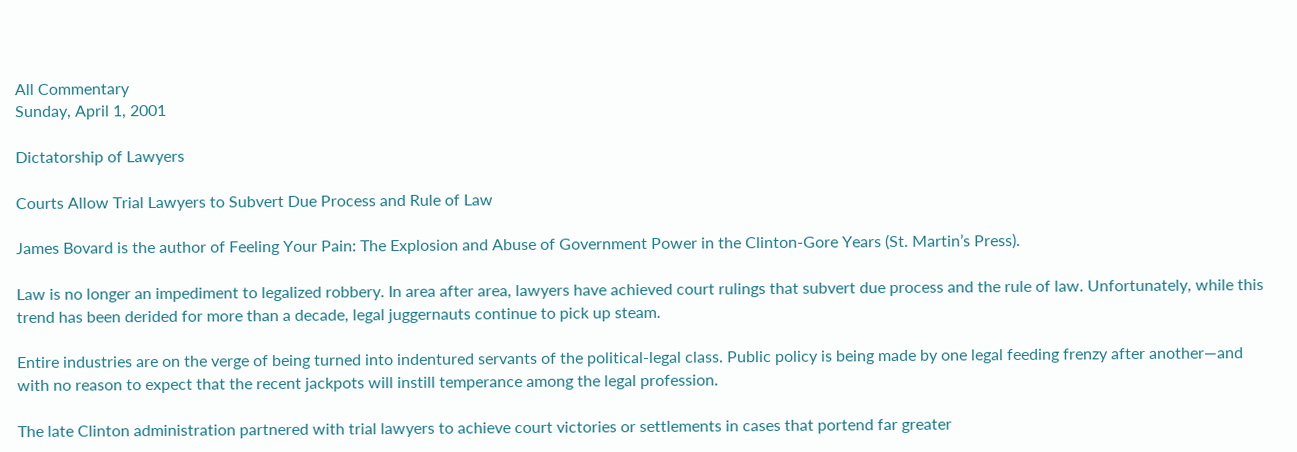All Commentary
Sunday, April 1, 2001

Dictatorship of Lawyers

Courts Allow Trial Lawyers to Subvert Due Process and Rule of Law

James Bovard is the author of Feeling Your Pain: The Explosion and Abuse of Government Power in the Clinton-Gore Years (St. Martin’s Press).

Law is no longer an impediment to legalized robbery. In area after area, lawyers have achieved court rulings that subvert due process and the rule of law. Unfortunately, while this trend has been derided for more than a decade, legal juggernauts continue to pick up steam.

Entire industries are on the verge of being turned into indentured servants of the political-legal class. Public policy is being made by one legal feeding frenzy after another—and with no reason to expect that the recent jackpots will instill temperance among the legal profession.

The late Clinton administration partnered with trial lawyers to achieve court victories or settlements in cases that portend far greater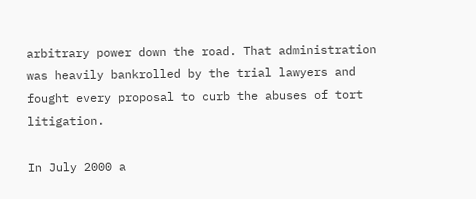arbitrary power down the road. That administration was heavily bankrolled by the trial lawyers and fought every proposal to curb the abuses of tort litigation.

In July 2000 a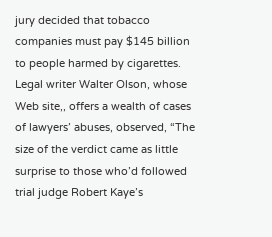jury decided that tobacco companies must pay $145 billion to people harmed by cigarettes. Legal writer Walter Olson, whose Web site,, offers a wealth of cases of lawyers’ abuses, observed, “The size of the verdict came as little surprise to those who’d followed trial judge Robert Kaye’s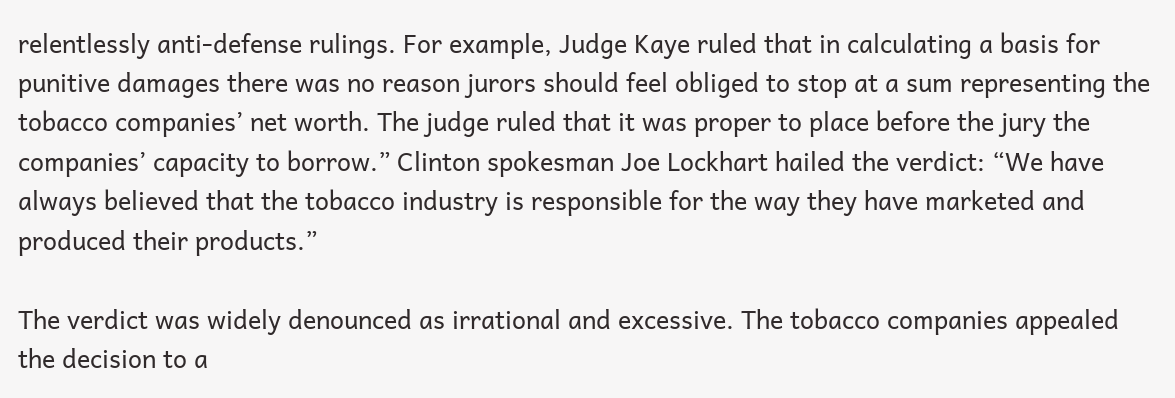relentlessly anti-defense rulings. For example, Judge Kaye ruled that in calculating a basis for punitive damages there was no reason jurors should feel obliged to stop at a sum representing the tobacco companies’ net worth. The judge ruled that it was proper to place before the jury the companies’ capacity to borrow.” Clinton spokesman Joe Lockhart hailed the verdict: “We have always believed that the tobacco industry is responsible for the way they have marketed and produced their products.”

The verdict was widely denounced as irrational and excessive. The tobacco companies appealed the decision to a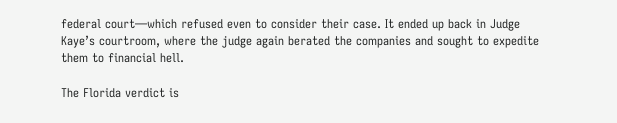federal court—which refused even to consider their case. It ended up back in Judge Kaye’s courtroom, where the judge again berated the companies and sought to expedite them to financial hell.

The Florida verdict is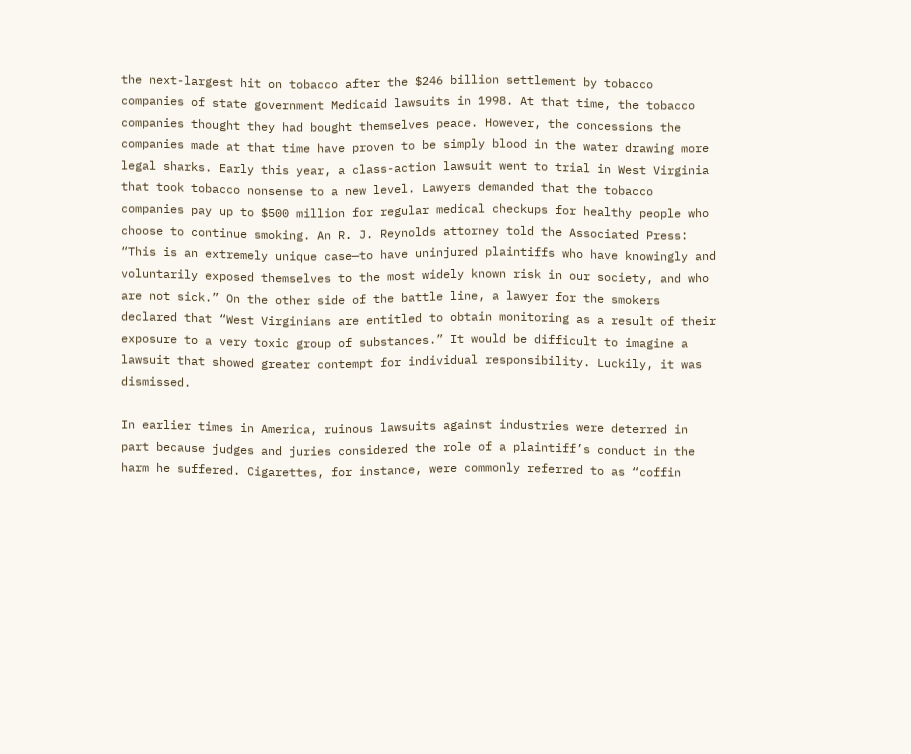the next-largest hit on tobacco after the $246 billion settlement by tobacco companies of state government Medicaid lawsuits in 1998. At that time, the tobacco companies thought they had bought themselves peace. However, the concessions the companies made at that time have proven to be simply blood in the water drawing more legal sharks. Early this year, a class-action lawsuit went to trial in West Virginia that took tobacco nonsense to a new level. Lawyers demanded that the tobacco companies pay up to $500 million for regular medical checkups for healthy people who choose to continue smoking. An R. J. Reynolds attorney told the Associated Press: “This is an extremely unique case—to have uninjured plaintiffs who have knowingly and voluntarily exposed themselves to the most widely known risk in our society, and who are not sick.” On the other side of the battle line, a lawyer for the smokers declared that “West Virginians are entitled to obtain monitoring as a result of their exposure to a very toxic group of substances.” It would be difficult to imagine a lawsuit that showed greater contempt for individual responsibility. Luckily, it was dismissed.

In earlier times in America, ruinous lawsuits against industries were deterred in part because judges and juries considered the role of a plaintiff’s conduct in the harm he suffered. Cigarettes, for instance, were commonly referred to as “coffin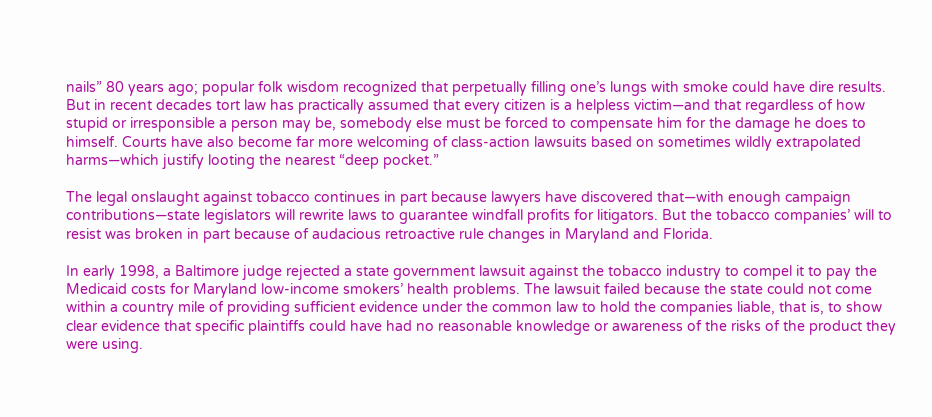nails” 80 years ago; popular folk wisdom recognized that perpetually filling one’s lungs with smoke could have dire results. But in recent decades tort law has practically assumed that every citizen is a helpless victim—and that regardless of how stupid or irresponsible a person may be, somebody else must be forced to compensate him for the damage he does to himself. Courts have also become far more welcoming of class-action lawsuits based on sometimes wildly extrapolated harms—which justify looting the nearest “deep pocket.”

The legal onslaught against tobacco continues in part because lawyers have discovered that—with enough campaign contributions—state legislators will rewrite laws to guarantee windfall profits for litigators. But the tobacco companies’ will to resist was broken in part because of audacious retroactive rule changes in Maryland and Florida.

In early 1998, a Baltimore judge rejected a state government lawsuit against the tobacco industry to compel it to pay the Medicaid costs for Maryland low-income smokers’ health problems. The lawsuit failed because the state could not come within a country mile of providing sufficient evidence under the common law to hold the companies liable, that is, to show clear evidence that specific plaintiffs could have had no reasonable knowledge or awareness of the risks of the product they were using.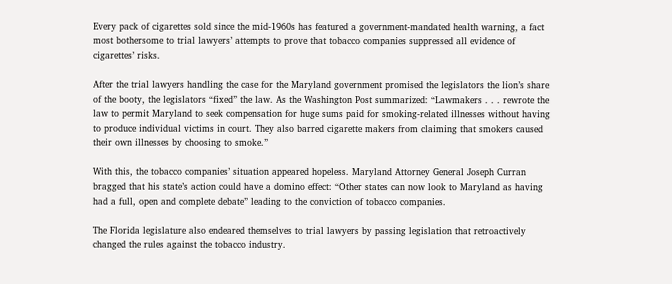Every pack of cigarettes sold since the mid-1960s has featured a government-mandated health warning, a fact most bothersome to trial lawyers’ attempts to prove that tobacco companies suppressed all evidence of cigarettes’ risks.

After the trial lawyers handling the case for the Maryland government promised the legislators the lion’s share of the booty, the legislators “fixed” the law. As the Washington Post summarized: “Lawmakers . . . rewrote the law to permit Maryland to seek compensation for huge sums paid for smoking-related illnesses without having to produce individual victims in court. They also barred cigarette makers from claiming that smokers caused their own illnesses by choosing to smoke.”

With this, the tobacco companies’ situation appeared hopeless. Maryland Attorney General Joseph Curran bragged that his state’s action could have a domino effect: “Other states can now look to Maryland as having had a full, open and complete debate” leading to the conviction of tobacco companies.

The Florida legislature also endeared themselves to trial lawyers by passing legislation that retroactively changed the rules against the tobacco industry.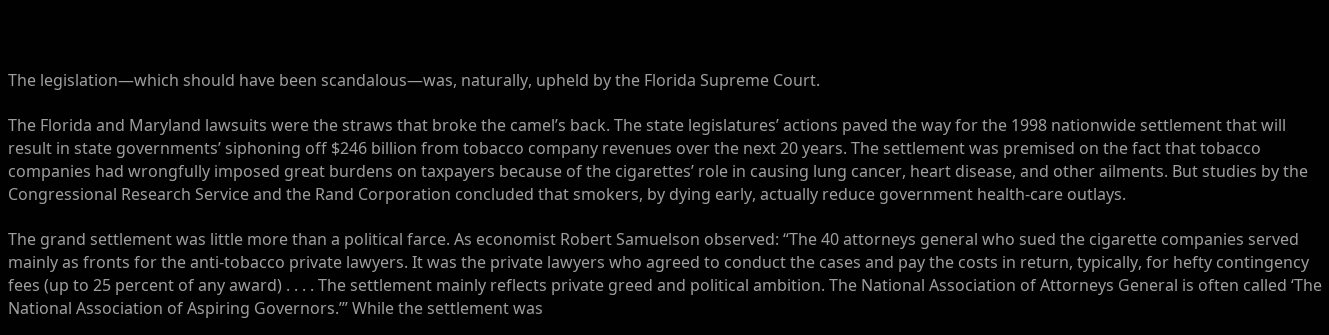The legislation—which should have been scandalous—was, naturally, upheld by the Florida Supreme Court.

The Florida and Maryland lawsuits were the straws that broke the camel’s back. The state legislatures’ actions paved the way for the 1998 nationwide settlement that will result in state governments’ siphoning off $246 billion from tobacco company revenues over the next 20 years. The settlement was premised on the fact that tobacco companies had wrongfully imposed great burdens on taxpayers because of the cigarettes’ role in causing lung cancer, heart disease, and other ailments. But studies by the Congressional Research Service and the Rand Corporation concluded that smokers, by dying early, actually reduce government health-care outlays.

The grand settlement was little more than a political farce. As economist Robert Samuelson observed: “The 40 attorneys general who sued the cigarette companies served mainly as fronts for the anti-tobacco private lawyers. It was the private lawyers who agreed to conduct the cases and pay the costs in return, typically, for hefty contingency fees (up to 25 percent of any award) . . . . The settlement mainly reflects private greed and political ambition. The National Association of Attorneys General is often called ‘The National Association of Aspiring Governors.’” While the settlement was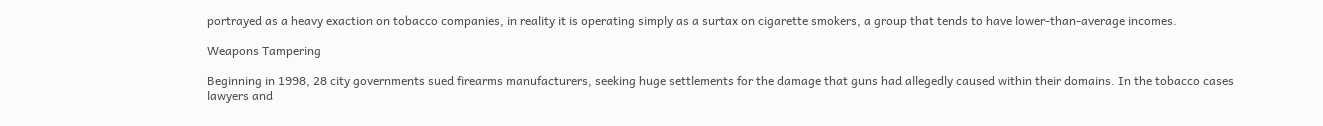portrayed as a heavy exaction on tobacco companies, in reality it is operating simply as a surtax on cigarette smokers, a group that tends to have lower-than-average incomes.

Weapons Tampering

Beginning in 1998, 28 city governments sued firearms manufacturers, seeking huge settlements for the damage that guns had allegedly caused within their domains. In the tobacco cases lawyers and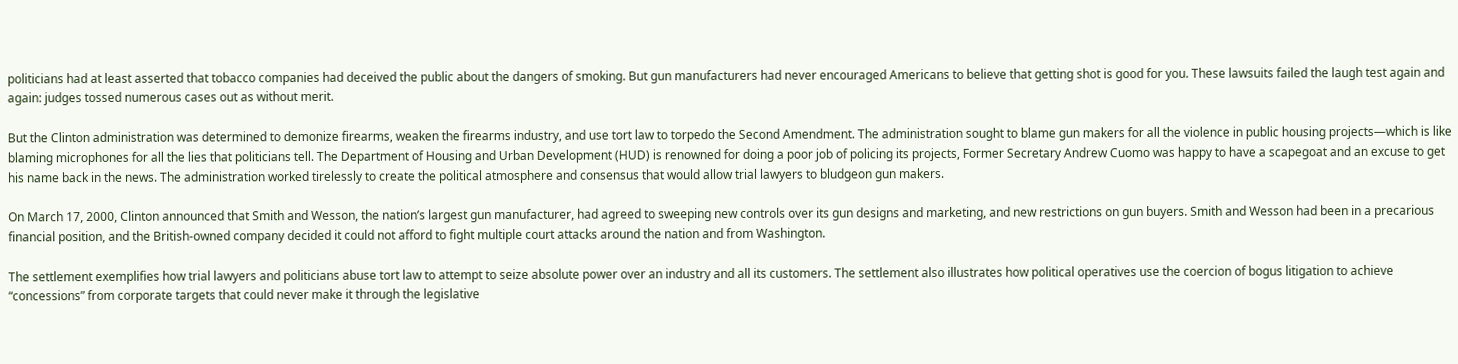politicians had at least asserted that tobacco companies had deceived the public about the dangers of smoking. But gun manufacturers had never encouraged Americans to believe that getting shot is good for you. These lawsuits failed the laugh test again and again: judges tossed numerous cases out as without merit.

But the Clinton administration was determined to demonize firearms, weaken the firearms industry, and use tort law to torpedo the Second Amendment. The administration sought to blame gun makers for all the violence in public housing projects—which is like blaming microphones for all the lies that politicians tell. The Department of Housing and Urban Development (HUD) is renowned for doing a poor job of policing its projects, Former Secretary Andrew Cuomo was happy to have a scapegoat and an excuse to get his name back in the news. The administration worked tirelessly to create the political atmosphere and consensus that would allow trial lawyers to bludgeon gun makers.

On March 17, 2000, Clinton announced that Smith and Wesson, the nation’s largest gun manufacturer, had agreed to sweeping new controls over its gun designs and marketing, and new restrictions on gun buyers. Smith and Wesson had been in a precarious financial position, and the British-owned company decided it could not afford to fight multiple court attacks around the nation and from Washington.

The settlement exemplifies how trial lawyers and politicians abuse tort law to attempt to seize absolute power over an industry and all its customers. The settlement also illustrates how political operatives use the coercion of bogus litigation to achieve “concessions” from corporate targets that could never make it through the legislative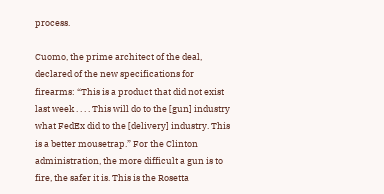process.

Cuomo, the prime architect of the deal, declared of the new specifications for firearms: “This is a product that did not exist last week . . . . This will do to the [gun] industry what FedEx did to the [delivery] industry. This is a better mousetrap.” For the Clinton administration, the more difficult a gun is to fire, the safer it is. This is the Rosetta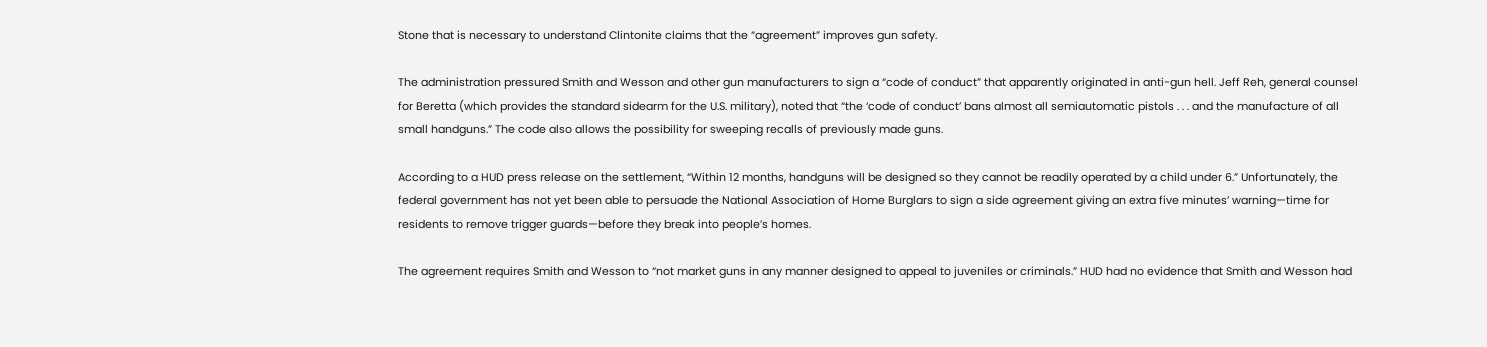Stone that is necessary to understand Clintonite claims that the “agreement” improves gun safety.

The administration pressured Smith and Wesson and other gun manufacturers to sign a “code of conduct” that apparently originated in anti-gun hell. Jeff Reh, general counsel for Beretta (which provides the standard sidearm for the U.S. military), noted that “the ‘code of conduct’ bans almost all semiautomatic pistols . . . and the manufacture of all small handguns.” The code also allows the possibility for sweeping recalls of previously made guns.

According to a HUD press release on the settlement, “Within 12 months, handguns will be designed so they cannot be readily operated by a child under 6.” Unfortunately, the federal government has not yet been able to persuade the National Association of Home Burglars to sign a side agreement giving an extra five minutes’ warning—time for residents to remove trigger guards—before they break into people’s homes.

The agreement requires Smith and Wesson to “not market guns in any manner designed to appeal to juveniles or criminals.” HUD had no evidence that Smith and Wesson had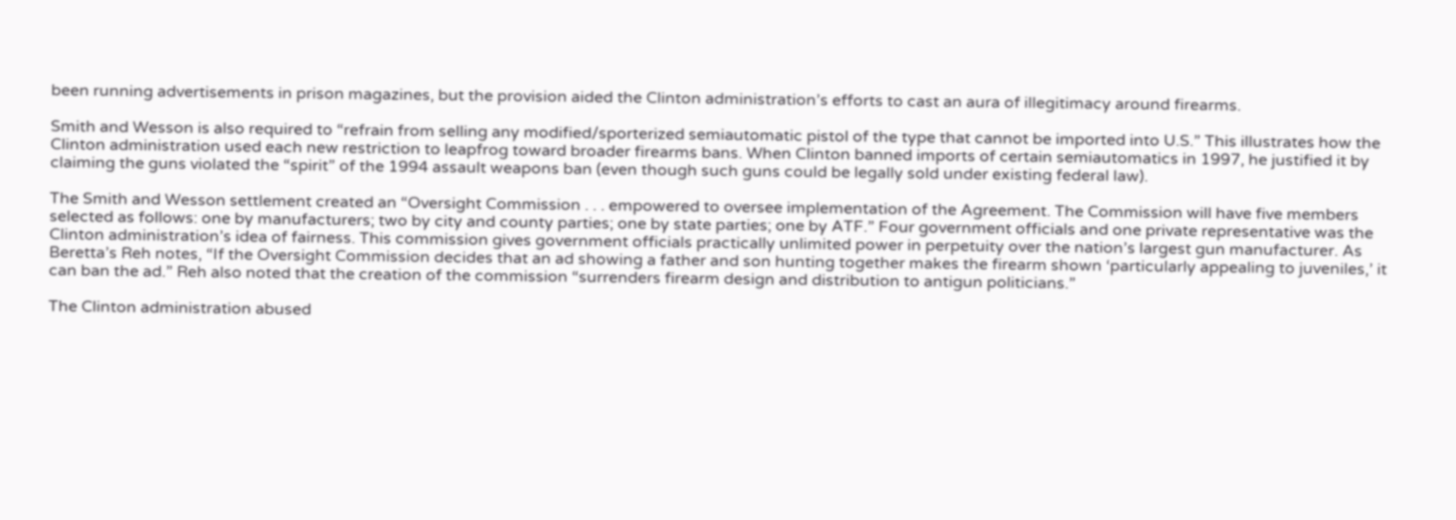been running advertisements in prison magazines, but the provision aided the Clinton administration’s efforts to cast an aura of illegitimacy around firearms.

Smith and Wesson is also required to “refrain from selling any modified/sporterized semiautomatic pistol of the type that cannot be imported into U.S.” This illustrates how the Clinton administration used each new restriction to leapfrog toward broader firearms bans. When Clinton banned imports of certain semiautomatics in 1997, he justified it by claiming the guns violated the “spirit” of the 1994 assault weapons ban (even though such guns could be legally sold under existing federal law).

The Smith and Wesson settlement created an “Oversight Commission . . . empowered to oversee implementation of the Agreement. The Commission will have five members selected as follows: one by manufacturers; two by city and county parties; one by state parties; one by ATF.” Four government officials and one private representative was the Clinton administration’s idea of fairness. This commission gives government officials practically unlimited power in perpetuity over the nation’s largest gun manufacturer. As Beretta’s Reh notes, “If the Oversight Commission decides that an ad showing a father and son hunting together makes the firearm shown ‘particularly appealing to juveniles,’ it can ban the ad.” Reh also noted that the creation of the commission “surrenders firearm design and distribution to antigun politicians.”

The Clinton administration abused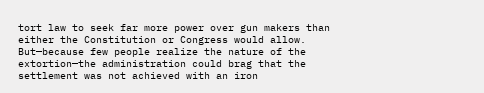tort law to seek far more power over gun makers than either the Constitution or Congress would allow. But—because few people realize the nature of the extortion—the administration could brag that the settlement was not achieved with an iron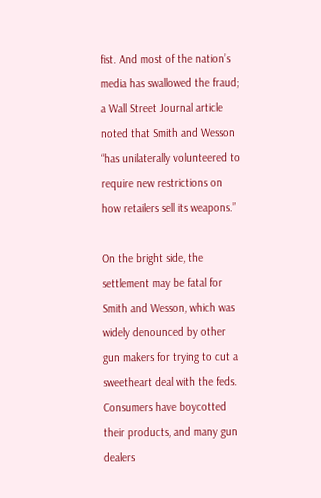fist. And most of the nation’s media has swallowed the fraud; a Wall Street Journal article noted that Smith and Wesson “has unilaterally volunteered to require new restrictions on how retailers sell its weapons.”

On the bright side, the settlement may be fatal for Smith and Wesson, which was widely denounced by other gun makers for trying to cut a sweetheart deal with the feds. Consumers have boycotted their products, and many gun dealers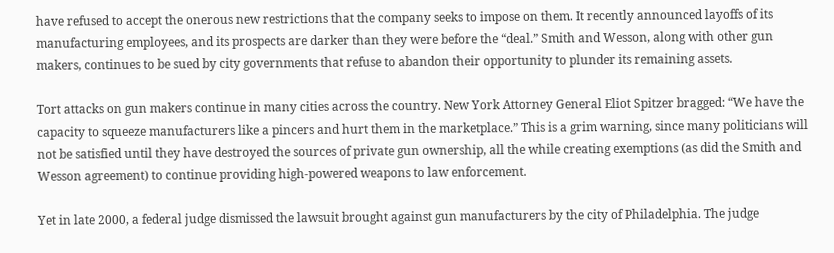have refused to accept the onerous new restrictions that the company seeks to impose on them. It recently announced layoffs of its manufacturing employees, and its prospects are darker than they were before the “deal.” Smith and Wesson, along with other gun makers, continues to be sued by city governments that refuse to abandon their opportunity to plunder its remaining assets.

Tort attacks on gun makers continue in many cities across the country. New York Attorney General Eliot Spitzer bragged: “We have the capacity to squeeze manufacturers like a pincers and hurt them in the marketplace.” This is a grim warning, since many politicians will not be satisfied until they have destroyed the sources of private gun ownership, all the while creating exemptions (as did the Smith and Wesson agreement) to continue providing high-powered weapons to law enforcement.

Yet in late 2000, a federal judge dismissed the lawsuit brought against gun manufacturers by the city of Philadelphia. The judge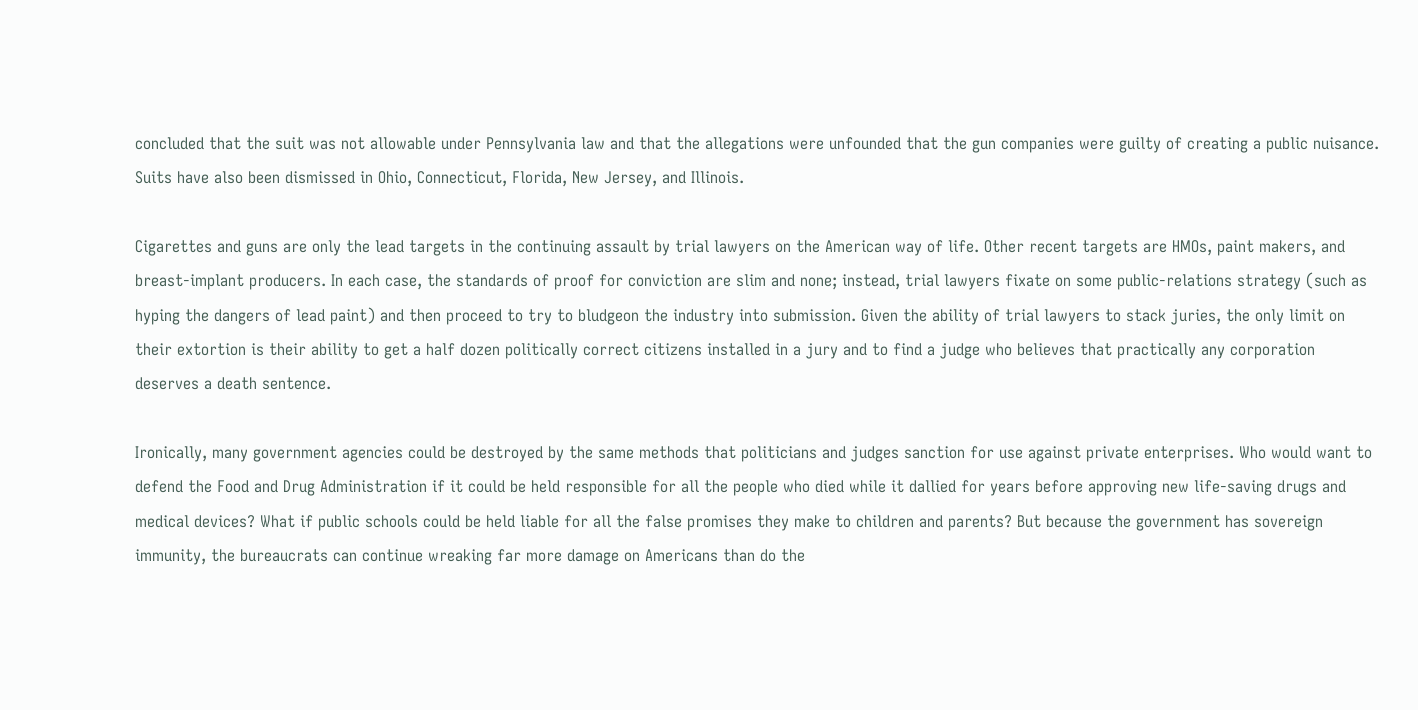concluded that the suit was not allowable under Pennsylvania law and that the allegations were unfounded that the gun companies were guilty of creating a public nuisance. Suits have also been dismissed in Ohio, Connecticut, Florida, New Jersey, and Illinois.

Cigarettes and guns are only the lead targets in the continuing assault by trial lawyers on the American way of life. Other recent targets are HMOs, paint makers, and breast-implant producers. In each case, the standards of proof for conviction are slim and none; instead, trial lawyers fixate on some public-relations strategy (such as hyping the dangers of lead paint) and then proceed to try to bludgeon the industry into submission. Given the ability of trial lawyers to stack juries, the only limit on their extortion is their ability to get a half dozen politically correct citizens installed in a jury and to find a judge who believes that practically any corporation deserves a death sentence.

Ironically, many government agencies could be destroyed by the same methods that politicians and judges sanction for use against private enterprises. Who would want to defend the Food and Drug Administration if it could be held responsible for all the people who died while it dallied for years before approving new life-saving drugs and medical devices? What if public schools could be held liable for all the false promises they make to children and parents? But because the government has sovereign immunity, the bureaucrats can continue wreaking far more damage on Americans than do the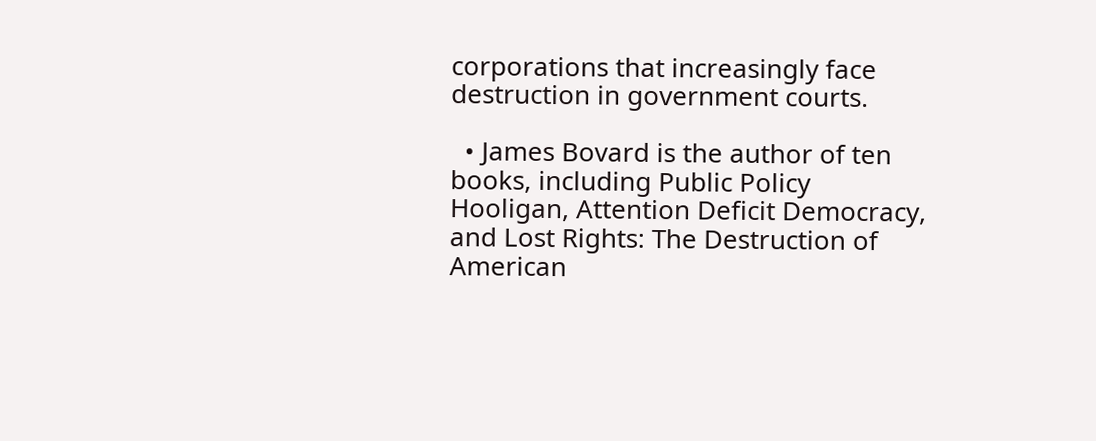corporations that increasingly face destruction in government courts.

  • James Bovard is the author of ten books, including Public Policy Hooligan, Attention Deficit Democracy, and Lost Rights: The Destruction of American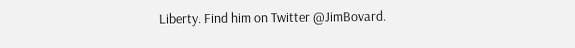Liberty. Find him on Twitter @JimBovard.